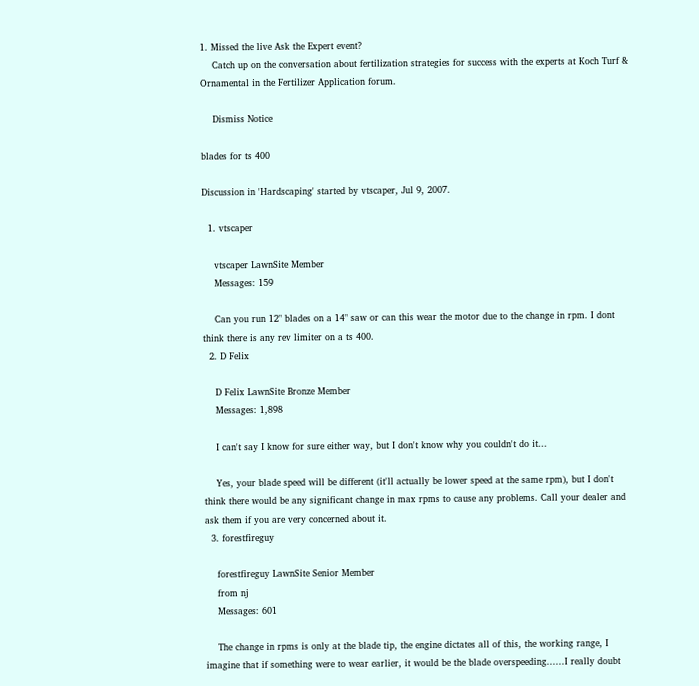1. Missed the live Ask the Expert event?
    Catch up on the conversation about fertilization strategies for success with the experts at Koch Turf & Ornamental in the Fertilizer Application forum.

    Dismiss Notice

blades for ts 400

Discussion in 'Hardscaping' started by vtscaper, Jul 9, 2007.

  1. vtscaper

    vtscaper LawnSite Member
    Messages: 159

    Can you run 12" blades on a 14" saw or can this wear the motor due to the change in rpm. I dont think there is any rev limiter on a ts 400.
  2. D Felix

    D Felix LawnSite Bronze Member
    Messages: 1,898

    I can't say I know for sure either way, but I don't know why you couldn't do it...

    Yes, your blade speed will be different (it'll actually be lower speed at the same rpm), but I don't think there would be any significant change in max rpms to cause any problems. Call your dealer and ask them if you are very concerned about it.
  3. forestfireguy

    forestfireguy LawnSite Senior Member
    from nj
    Messages: 601

    The change in rpms is only at the blade tip, the engine dictates all of this, the working range, I imagine that if something were to wear earlier, it would be the blade overspeeding......I really doubt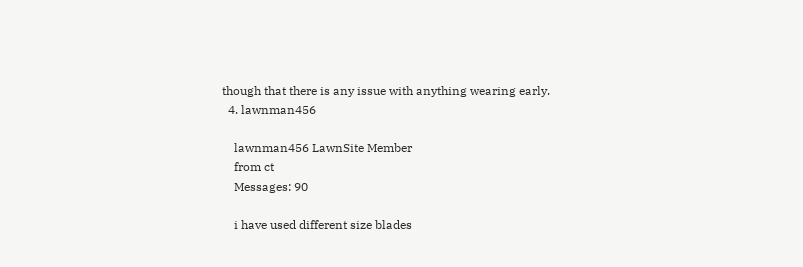though that there is any issue with anything wearing early.
  4. lawnman456

    lawnman456 LawnSite Member
    from ct
    Messages: 90

    i have used different size blades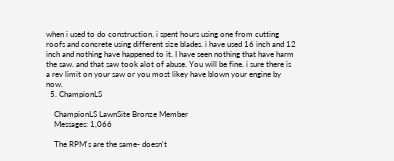when i used to do construction. i spent hours using one from cutting roofs and concrete using different size blades. i have used 16 inch and 12 inch and nothing have happened to it. I have seen nothing that have harm the saw. and that saw took alot of abuse. You will be fine. i sure there is a rev limit on your saw or you most likey have blown your engine by now.
  5. ChampionLS

    ChampionLS LawnSite Bronze Member
    Messages: 1,066

    The RPM's are the same- doesn't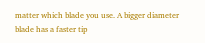matter which blade you use. A bigger diameter blade has a faster tip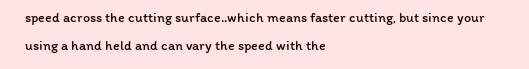speed across the cutting surface..which means faster cutting, but since your using a hand held and can vary the speed with the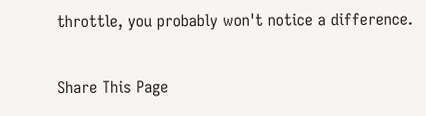throttle, you probably won't notice a difference.

Share This Page